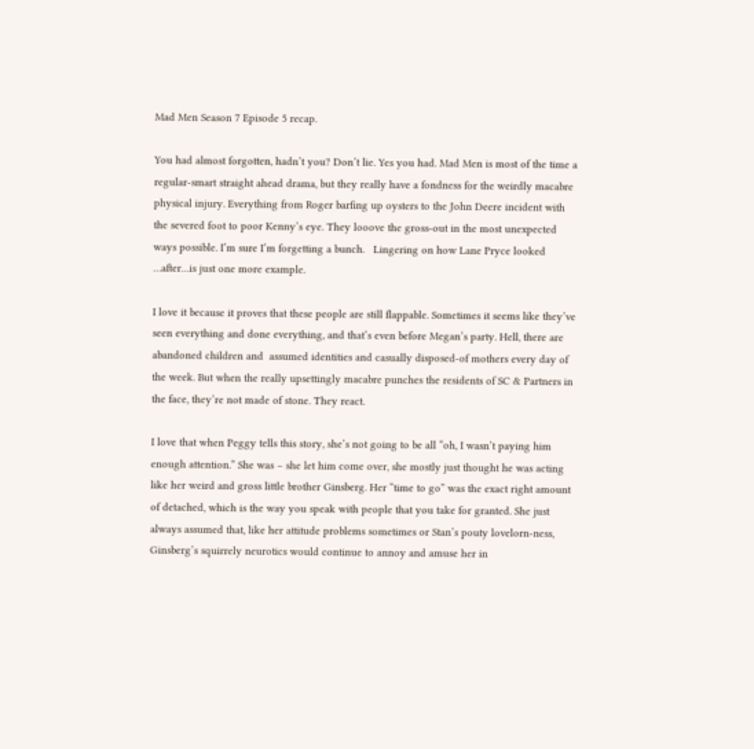Mad Men Season 7 Episode 5 recap.

You had almost forgotten, hadn’t you? Don’t lie. Yes you had. Mad Men is most of the time a regular-smart straight ahead drama, but they really have a fondness for the weirdly macabre physical injury. Everything from Roger barfing up oysters to the John Deere incident with the severed foot to poor Kenny’s eye. They looove the gross-out in the most unexpected ways possible. I’m sure I’m forgetting a bunch.   Lingering on how Lane Pryce looked …after…is just one more example.

I love it because it proves that these people are still flappable. Sometimes it seems like they’ve seen everything and done everything, and that’s even before Megan’s party. Hell, there are abandoned children and  assumed identities and casually disposed-of mothers every day of the week. But when the really upsettingly macabre punches the residents of SC & Partners in the face, they’re not made of stone. They react.

I love that when Peggy tells this story, she’s not going to be all “oh, I wasn’t paying him enough attention.” She was – she let him come over, she mostly just thought he was acting like her weird and gross little brother Ginsberg. Her “time to go” was the exact right amount of detached, which is the way you speak with people that you take for granted. She just always assumed that, like her attitude problems sometimes or Stan’s pouty lovelorn-ness, Ginsberg’s squirrely neurotics would continue to annoy and amuse her in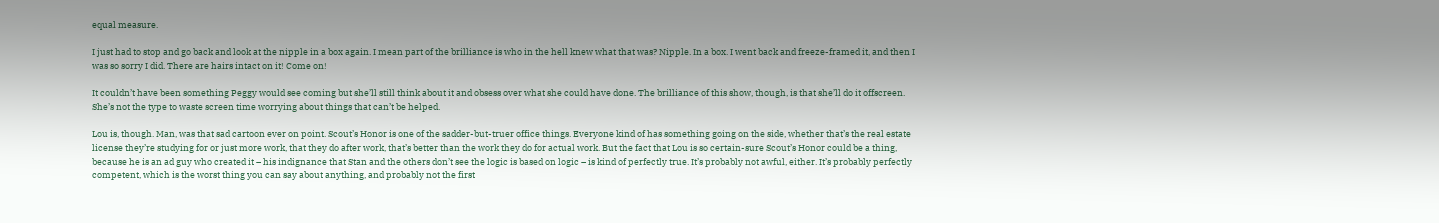equal measure.

I just had to stop and go back and look at the nipple in a box again. I mean part of the brilliance is who in the hell knew what that was? Nipple. In a box. I went back and freeze-framed it, and then I was so sorry I did. There are hairs intact on it! Come on!

It couldn’t have been something Peggy would see coming but she’ll still think about it and obsess over what she could have done. The brilliance of this show, though, is that she’ll do it offscreen. She’s not the type to waste screen time worrying about things that can’t be helped.

Lou is, though. Man, was that sad cartoon ever on point. Scout’s Honor is one of the sadder-but-truer office things. Everyone kind of has something going on the side, whether that’s the real estate license they’re studying for or just more work, that they do after work, that’s better than the work they do for actual work. But the fact that Lou is so certain-sure Scout’s Honor could be a thing, because he is an ad guy who created it – his indignance that Stan and the others don’t see the logic is based on logic – is kind of perfectly true. It’s probably not awful, either. It’s probably perfectly competent, which is the worst thing you can say about anything, and probably not the first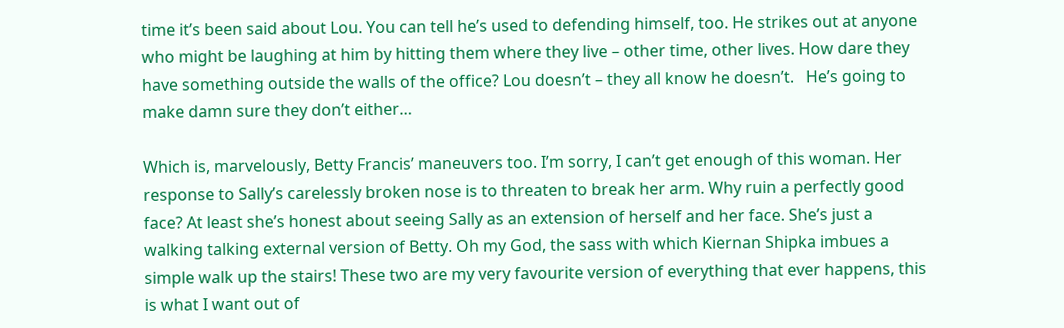time it’s been said about Lou. You can tell he’s used to defending himself, too. He strikes out at anyone who might be laughing at him by hitting them where they live – other time, other lives. How dare they have something outside the walls of the office? Lou doesn’t – they all know he doesn’t.   He’s going to make damn sure they don’t either…

Which is, marvelously, Betty Francis’ maneuvers too. I’m sorry, I can’t get enough of this woman. Her response to Sally’s carelessly broken nose is to threaten to break her arm. Why ruin a perfectly good face? At least she’s honest about seeing Sally as an extension of herself and her face. She’s just a walking talking external version of Betty. Oh my God, the sass with which Kiernan Shipka imbues a simple walk up the stairs! These two are my very favourite version of everything that ever happens, this is what I want out of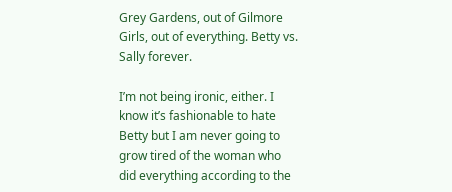Grey Gardens, out of Gilmore Girls, out of everything. Betty vs. Sally forever.

I’m not being ironic, either. I know it’s fashionable to hate Betty but I am never going to grow tired of the woman who did everything according to the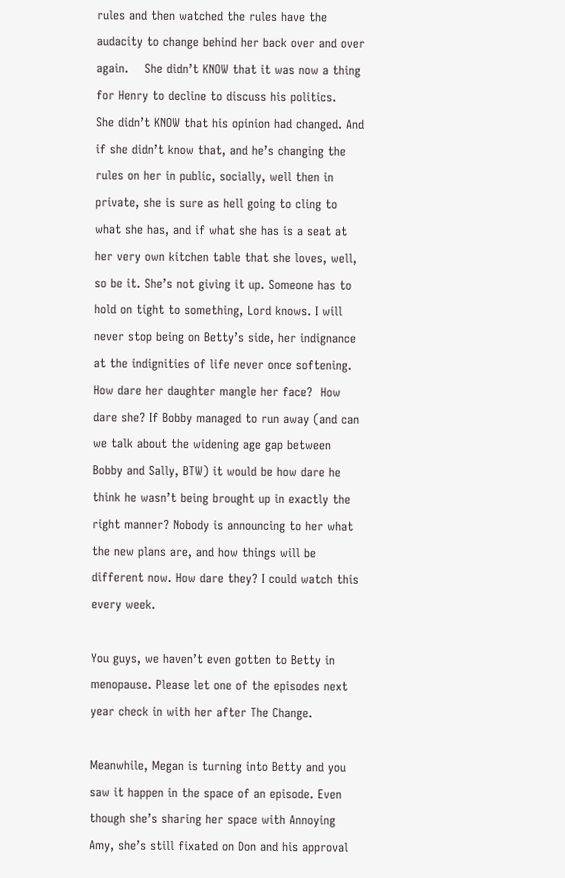rules and then watched the rules have the audacity to change behind her back over and over again.    She didn’t KNOW that it was now a thing for Henry to decline to discuss his politics.   She didn’t KNOW that his opinion had changed. And if she didn’t know that, and he’s changing the rules on her in public, socially, well then in private, she is sure as hell going to cling to what she has, and if what she has is a seat at her very own kitchen table that she loves, well, so be it. She’s not giving it up. Someone has to hold on tight to something, Lord knows. I will never stop being on Betty’s side, her indignance at the indignities of life never once softening. How dare her daughter mangle her face?  How dare she? If Bobby managed to run away (and can we talk about the widening age gap between Bobby and Sally, BTW) it would be how dare he think he wasn’t being brought up in exactly the right manner? Nobody is announcing to her what the new plans are, and how things will be different now. How dare they? I could watch this every week.

You guys, we haven’t even gotten to Betty in menopause. Please let one of the episodes next year check in with her after The Change.

Meanwhile, Megan is turning into Betty and you saw it happen in the space of an episode. Even though she’s sharing her space with Annoying Amy, she’s still fixated on Don and his approval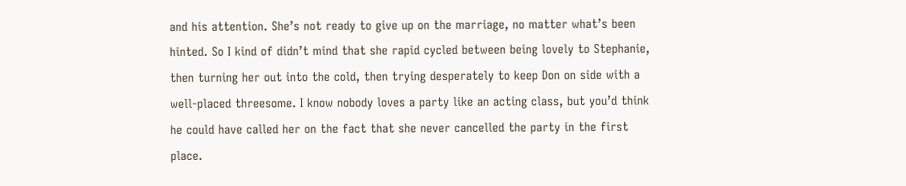and his attention. She’s not ready to give up on the marriage, no matter what’s been hinted. So I kind of didn’t mind that she rapid cycled between being lovely to Stephanie, then turning her out into the cold, then trying desperately to keep Don on side with a well-placed threesome. I know nobody loves a party like an acting class, but you’d think he could have called her on the fact that she never cancelled the party in the first place.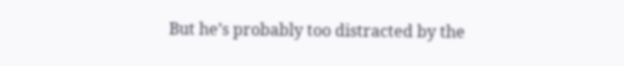But he’s probably too distracted by the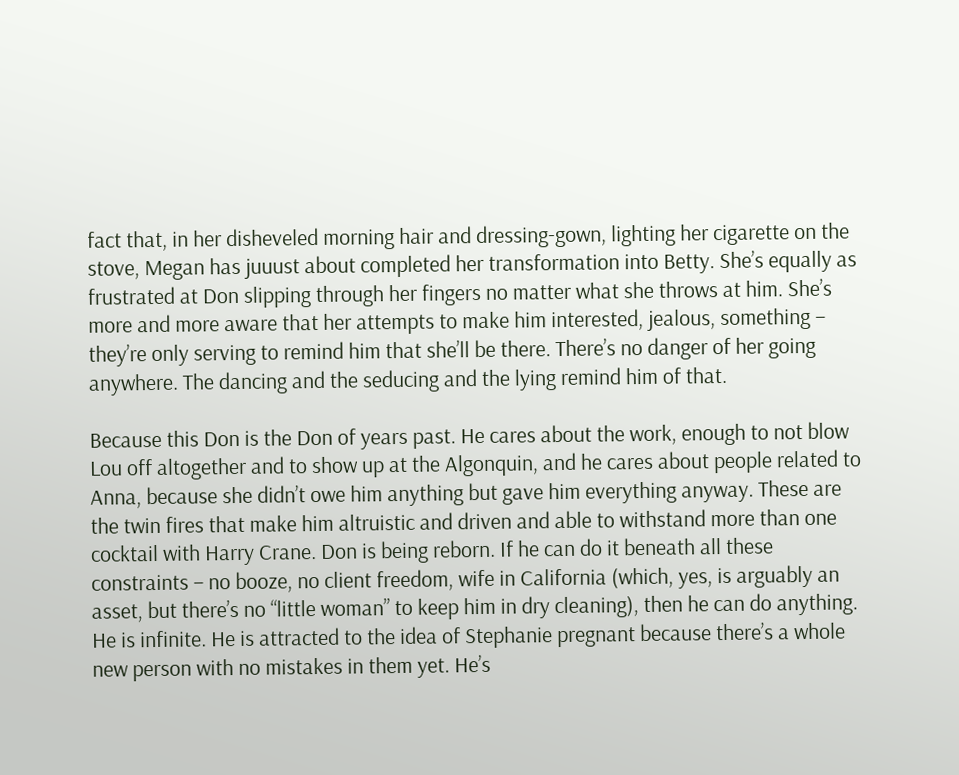fact that, in her disheveled morning hair and dressing-gown, lighting her cigarette on the stove, Megan has juuust about completed her transformation into Betty. She’s equally as frustrated at Don slipping through her fingers no matter what she throws at him. She’s more and more aware that her attempts to make him interested, jealous, something – they’re only serving to remind him that she’ll be there. There’s no danger of her going anywhere. The dancing and the seducing and the lying remind him of that.

Because this Don is the Don of years past. He cares about the work, enough to not blow Lou off altogether and to show up at the Algonquin, and he cares about people related to Anna, because she didn’t owe him anything but gave him everything anyway. These are the twin fires that make him altruistic and driven and able to withstand more than one cocktail with Harry Crane. Don is being reborn. If he can do it beneath all these constraints – no booze, no client freedom, wife in California (which, yes, is arguably an asset, but there’s no “little woman” to keep him in dry cleaning), then he can do anything. He is infinite. He is attracted to the idea of Stephanie pregnant because there’s a whole new person with no mistakes in them yet. He’s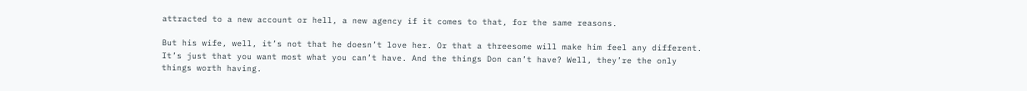attracted to a new account or hell, a new agency if it comes to that, for the same reasons.

But his wife, well, it’s not that he doesn’t love her. Or that a threesome will make him feel any different. It’s just that you want most what you can’t have. And the things Don can’t have? Well, they’re the only things worth having.